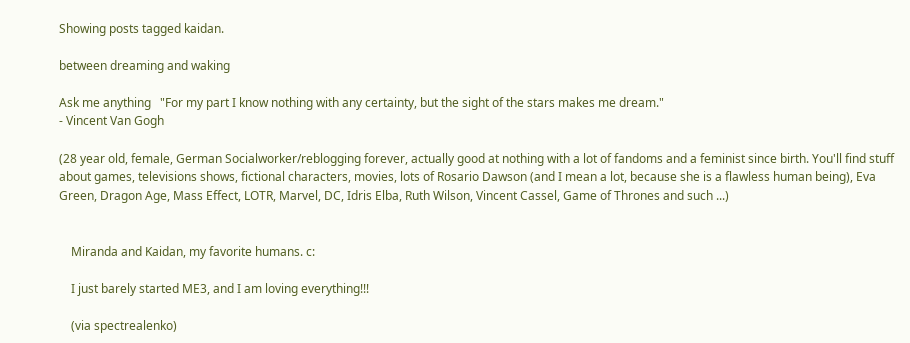Showing posts tagged kaidan.

between dreaming and waking

Ask me anything   "For my part I know nothing with any certainty, but the sight of the stars makes me dream."
- Vincent Van Gogh

(28 year old, female, German Socialworker/reblogging forever, actually good at nothing with a lot of fandoms and a feminist since birth. You'll find stuff about games, televisions shows, fictional characters, movies, lots of Rosario Dawson (and I mean a lot, because she is a flawless human being), Eva Green, Dragon Age, Mass Effect, LOTR, Marvel, DC, Idris Elba, Ruth Wilson, Vincent Cassel, Game of Thrones and such ...)


    Miranda and Kaidan, my favorite humans. c:

    I just barely started ME3, and I am loving everything!!!

    (via spectrealenko)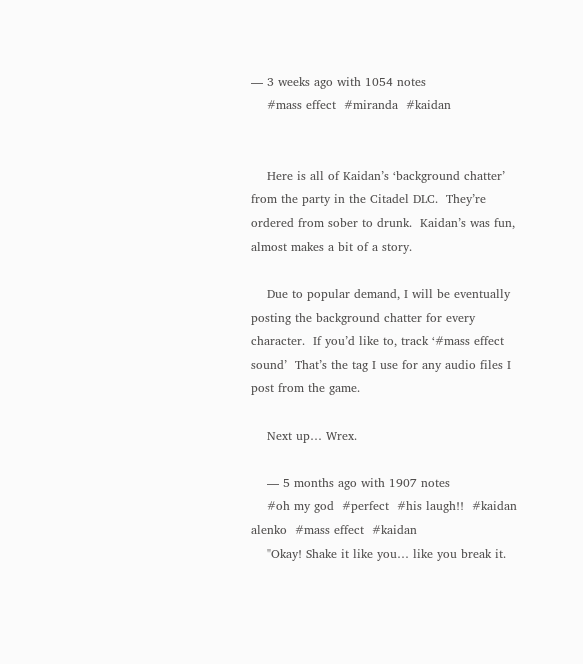— 3 weeks ago with 1054 notes
    #mass effect  #miranda  #kaidan


    Here is all of Kaidan’s ‘background chatter’ from the party in the Citadel DLC.  They’re ordered from sober to drunk.  Kaidan’s was fun, almost makes a bit of a story.

    Due to popular demand, I will be eventually posting the background chatter for every character.  If you’d like to, track ‘#mass effect sound’  That’s the tag I use for any audio files I post from the game.

    Next up… Wrex.

    — 5 months ago with 1907 notes
    #oh my god  #perfect  #his laugh!!  #kaidan alenko  #mass effect  #kaidan
    "Okay! Shake it like you… like you break it.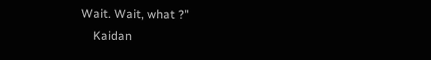Wait. Wait, what ?"
    Kaidan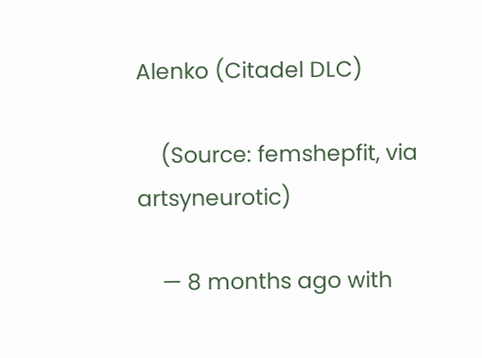Alenko (Citadel DLC)

    (Source: femshepfit, via artsyneurotic)

    — 8 months ago with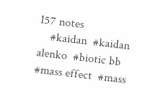157 notes
    #kaidan  #kaidan alenko  #biotic bb  #mass effect  #mass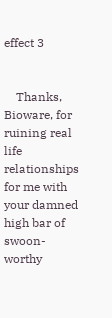effect 3


    Thanks, Bioware, for ruining real life relationships for me with your damned high bar of swoon-worthy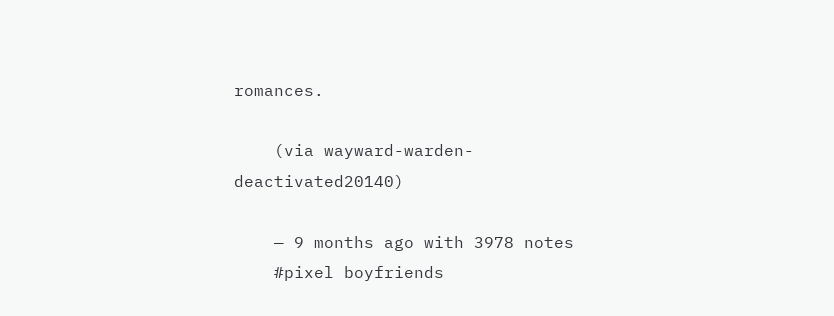romances.

    (via wayward-warden-deactivated20140)

    — 9 months ago with 3978 notes
    #pixel boyfriends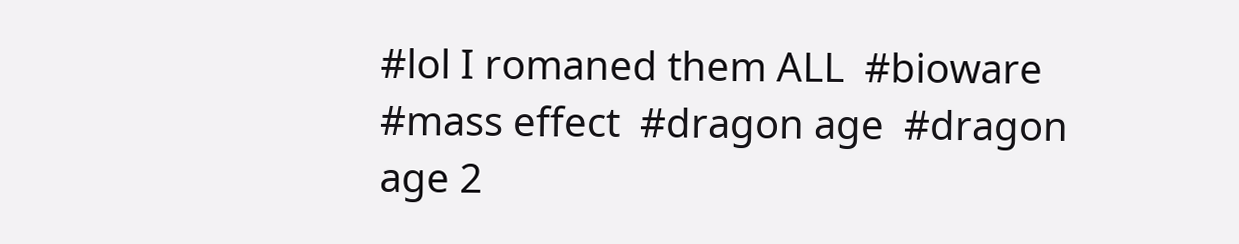#lol I romaned them ALL  #bioware  #mass effect  #dragon age  #dragon age 2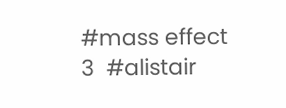#mass effect 3  #alistair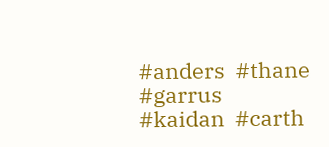#anders  #thane  #garrus  #kaidan  #carth